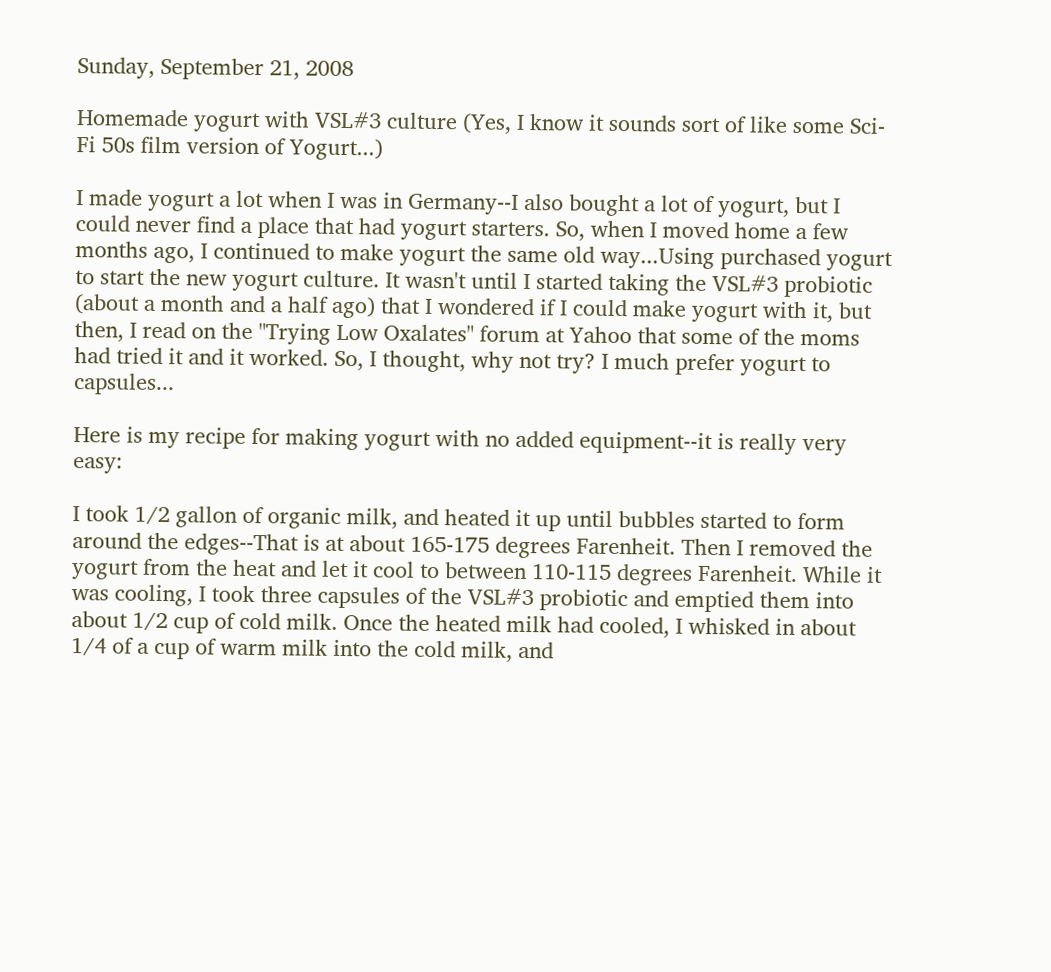Sunday, September 21, 2008

Homemade yogurt with VSL#3 culture (Yes, I know it sounds sort of like some Sci-Fi 50s film version of Yogurt...)

I made yogurt a lot when I was in Germany--I also bought a lot of yogurt, but I could never find a place that had yogurt starters. So, when I moved home a few months ago, I continued to make yogurt the same old way...Using purchased yogurt to start the new yogurt culture. It wasn't until I started taking the VSL#3 probiotic (about a month and a half ago) that I wondered if I could make yogurt with it, but then, I read on the "Trying Low Oxalates" forum at Yahoo that some of the moms had tried it and it worked. So, I thought, why not try? I much prefer yogurt to capsules...

Here is my recipe for making yogurt with no added equipment--it is really very easy:

I took 1/2 gallon of organic milk, and heated it up until bubbles started to form around the edges--That is at about 165-175 degrees Farenheit. Then I removed the yogurt from the heat and let it cool to between 110-115 degrees Farenheit. While it was cooling, I took three capsules of the VSL#3 probiotic and emptied them into about 1/2 cup of cold milk. Once the heated milk had cooled, I whisked in about 1/4 of a cup of warm milk into the cold milk, and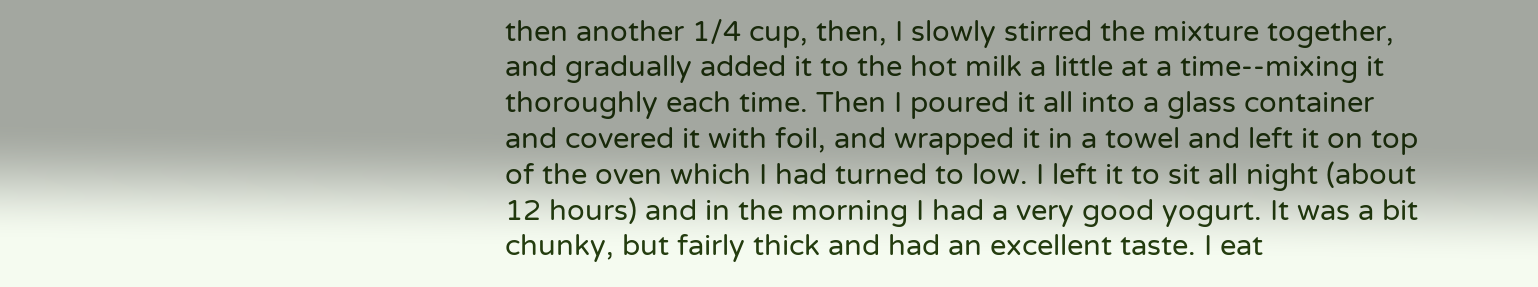then another 1/4 cup, then, I slowly stirred the mixture together, and gradually added it to the hot milk a little at a time--mixing it thoroughly each time. Then I poured it all into a glass container and covered it with foil, and wrapped it in a towel and left it on top of the oven which I had turned to low. I left it to sit all night (about 12 hours) and in the morning I had a very good yogurt. It was a bit chunky, but fairly thick and had an excellent taste. I eat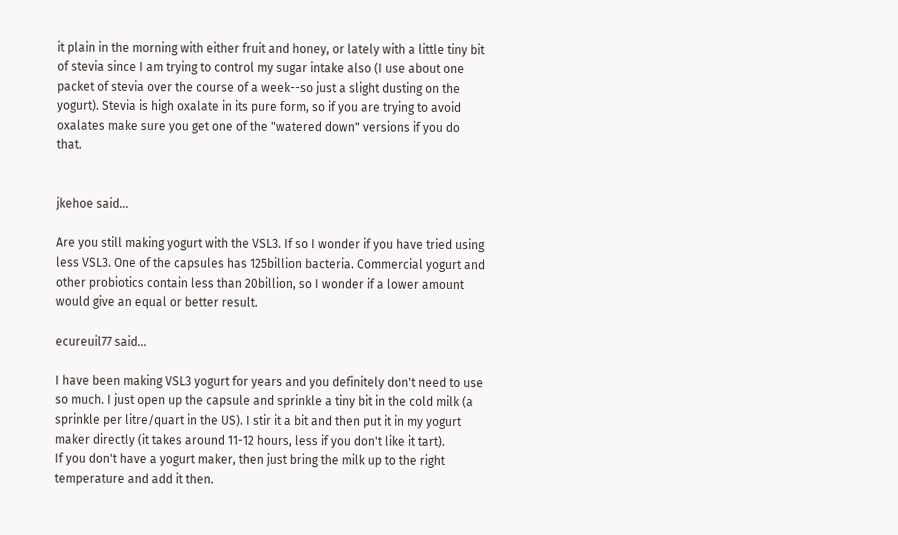it plain in the morning with either fruit and honey, or lately with a little tiny bit of stevia since I am trying to control my sugar intake also (I use about one packet of stevia over the course of a week--so just a slight dusting on the yogurt). Stevia is high oxalate in its pure form, so if you are trying to avoid oxalates make sure you get one of the "watered down" versions if you do that.


jkehoe said...

Are you still making yogurt with the VSL3. If so I wonder if you have tried using less VSL3. One of the capsules has 125billion bacteria. Commercial yogurt and other probiotics contain less than 20billion, so I wonder if a lower amount would give an equal or better result.

ecureuil77 said...

I have been making VSL3 yogurt for years and you definitely don't need to use so much. I just open up the capsule and sprinkle a tiny bit in the cold milk (a sprinkle per litre/quart in the US). I stir it a bit and then put it in my yogurt maker directly (it takes around 11-12 hours, less if you don't like it tart).
If you don't have a yogurt maker, then just bring the milk up to the right temperature and add it then.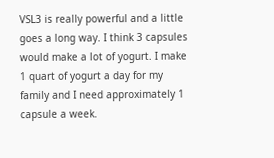VSL3 is really powerful and a little goes a long way. I think 3 capsules would make a lot of yogurt. I make 1 quart of yogurt a day for my family and I need approximately 1 capsule a week.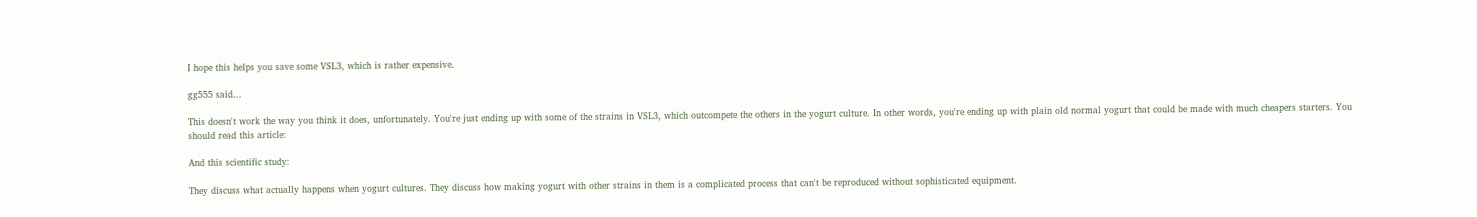I hope this helps you save some VSL3, which is rather expensive.

gg555 said...

This doesn't work the way you think it does, unfortunately. You're just ending up with some of the strains in VSL3, which outcompete the others in the yogurt culture. In other words, you're ending up with plain old normal yogurt that could be made with much cheapers starters. You should read this article:

And this scientific study:

They discuss what actually happens when yogurt cultures. They discuss how making yogurt with other strains in them is a complicated process that can't be reproduced without sophisticated equipment.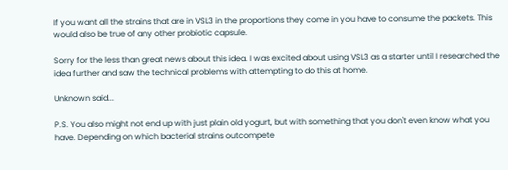If you want all the strains that are in VSL3 in the proportions they come in you have to consume the packets. This would also be true of any other probiotic capsule.

Sorry for the less than great news about this idea. I was excited about using VSL3 as a starter until I researched the idea further and saw the technical problems with attempting to do this at home.

Unknown said...

P.S. You also might not end up with just plain old yogurt, but with something that you don't even know what you have. Depending on which bacterial strains outcompete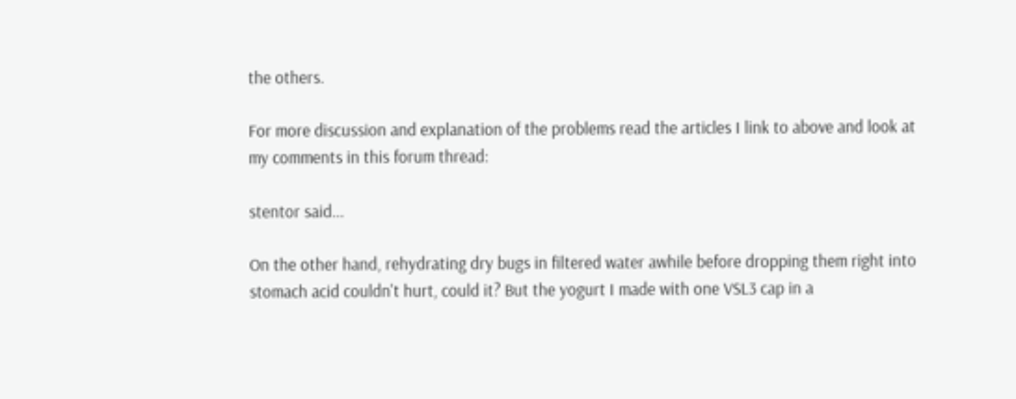the others.

For more discussion and explanation of the problems read the articles I link to above and look at my comments in this forum thread:

stentor said...

On the other hand, rehydrating dry bugs in filtered water awhile before dropping them right into stomach acid couldn't hurt, could it? But the yogurt I made with one VSL3 cap in a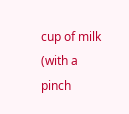cup of milk (with a pinch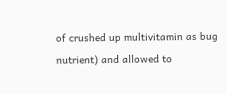of crushed up multivitamin as bug nutrient) and allowed to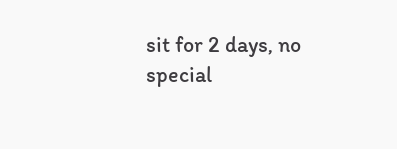sit for 2 days, no special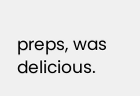preps, was delicious.